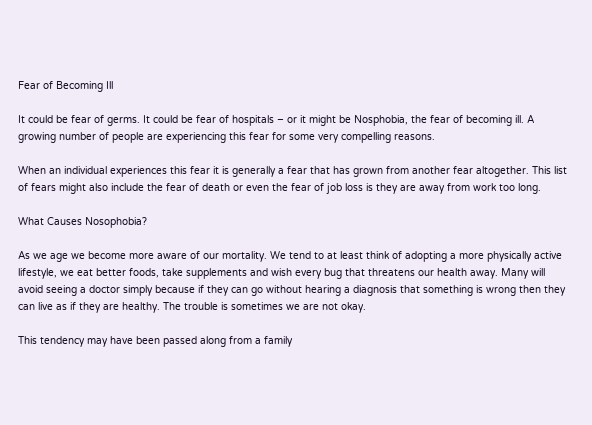Fear of Becoming Ill

It could be fear of germs. It could be fear of hospitals – or it might be Nosphobia, the fear of becoming ill. A growing number of people are experiencing this fear for some very compelling reasons.

When an individual experiences this fear it is generally a fear that has grown from another fear altogether. This list of fears might also include the fear of death or even the fear of job loss is they are away from work too long.

What Causes Nosophobia?

As we age we become more aware of our mortality. We tend to at least think of adopting a more physically active lifestyle, we eat better foods, take supplements and wish every bug that threatens our health away. Many will avoid seeing a doctor simply because if they can go without hearing a diagnosis that something is wrong then they can live as if they are healthy. The trouble is sometimes we are not okay.

This tendency may have been passed along from a family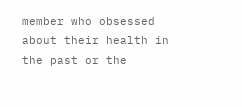member who obsessed about their health in the past or the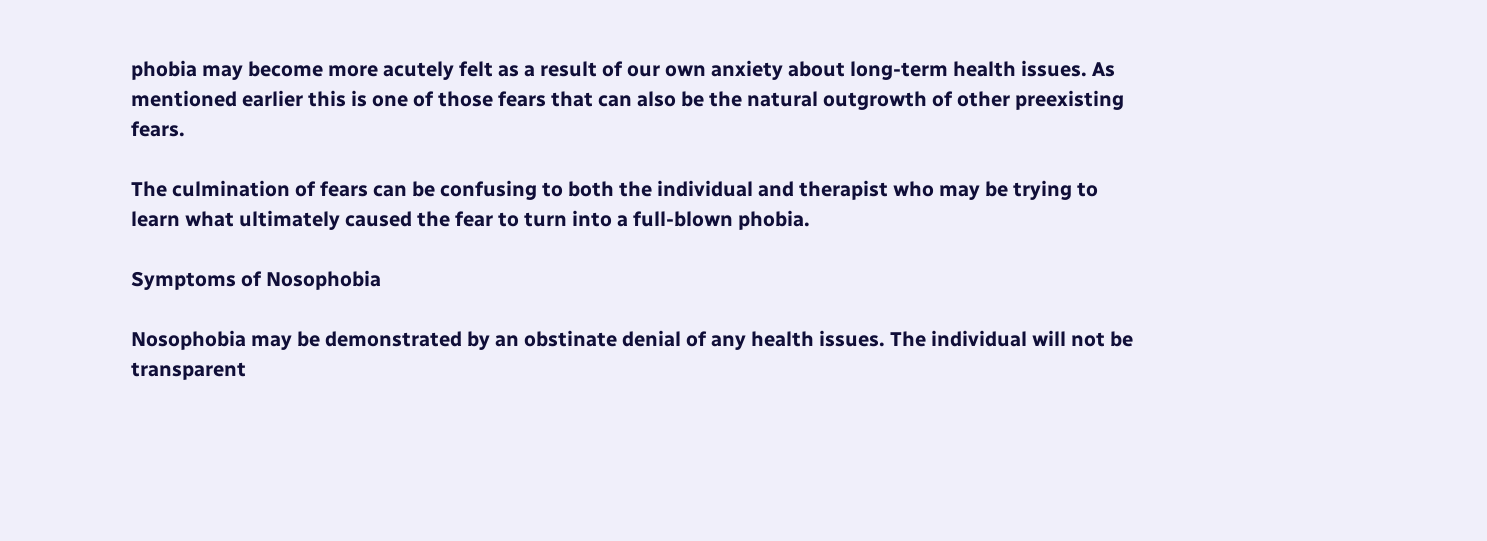phobia may become more acutely felt as a result of our own anxiety about long-term health issues. As mentioned earlier this is one of those fears that can also be the natural outgrowth of other preexisting fears.

The culmination of fears can be confusing to both the individual and therapist who may be trying to learn what ultimately caused the fear to turn into a full-blown phobia.

Symptoms of Nosophobia

Nosophobia may be demonstrated by an obstinate denial of any health issues. The individual will not be transparent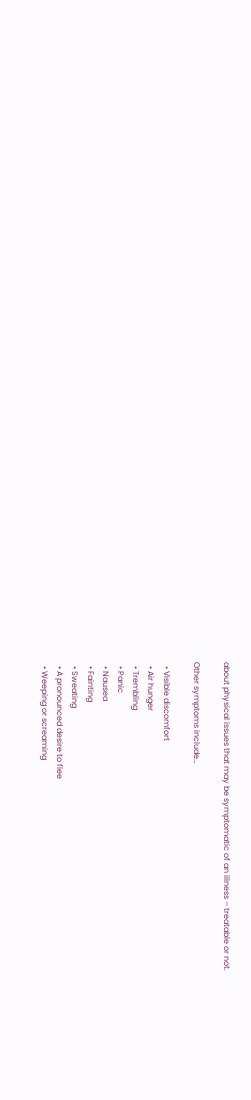about physical issues that may be symptomatic of an illness – treatable or not.

Other symptoms include…

  • Visible discomfort
  • Air hunger
  • Trembling
  • Panic
  • Nausea
  • Fainting
  • Sweating
  • A pronounced desire to flee
  • Weeping or screaming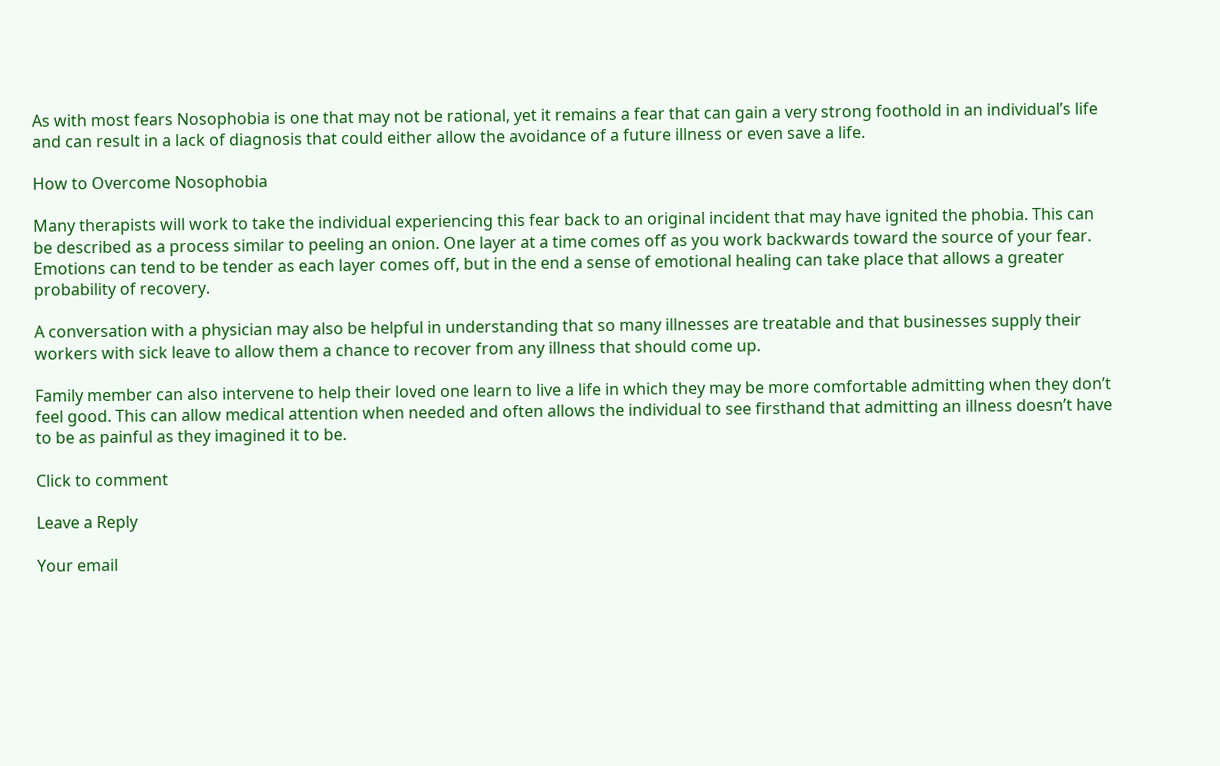As with most fears Nosophobia is one that may not be rational, yet it remains a fear that can gain a very strong foothold in an individual’s life and can result in a lack of diagnosis that could either allow the avoidance of a future illness or even save a life.

How to Overcome Nosophobia

Many therapists will work to take the individual experiencing this fear back to an original incident that may have ignited the phobia. This can be described as a process similar to peeling an onion. One layer at a time comes off as you work backwards toward the source of your fear. Emotions can tend to be tender as each layer comes off, but in the end a sense of emotional healing can take place that allows a greater probability of recovery.

A conversation with a physician may also be helpful in understanding that so many illnesses are treatable and that businesses supply their workers with sick leave to allow them a chance to recover from any illness that should come up.

Family member can also intervene to help their loved one learn to live a life in which they may be more comfortable admitting when they don’t feel good. This can allow medical attention when needed and often allows the individual to see firsthand that admitting an illness doesn’t have to be as painful as they imagined it to be.

Click to comment

Leave a Reply

Your email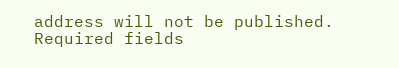address will not be published. Required fields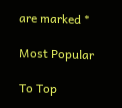are marked *

Most Popular

To Top